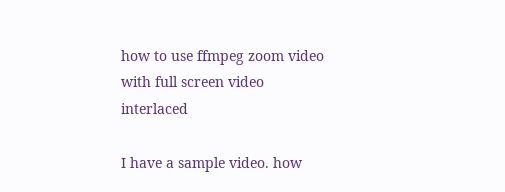how to use ffmpeg zoom video with full screen video interlaced

I have a sample video. how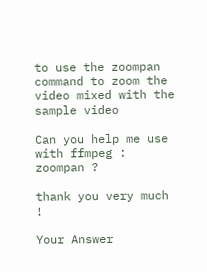to use the zoompan command to zoom the video mixed with the sample video

Can you help me use with ffmpeg : zoompan ?

thank you very much !

Your Answer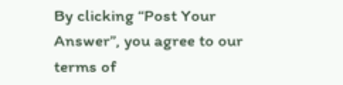By clicking “Post Your Answer”, you agree to our terms of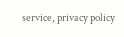service, privacy policy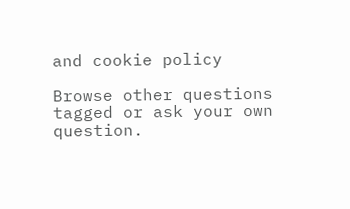and cookie policy

Browse other questions tagged or ask your own question.